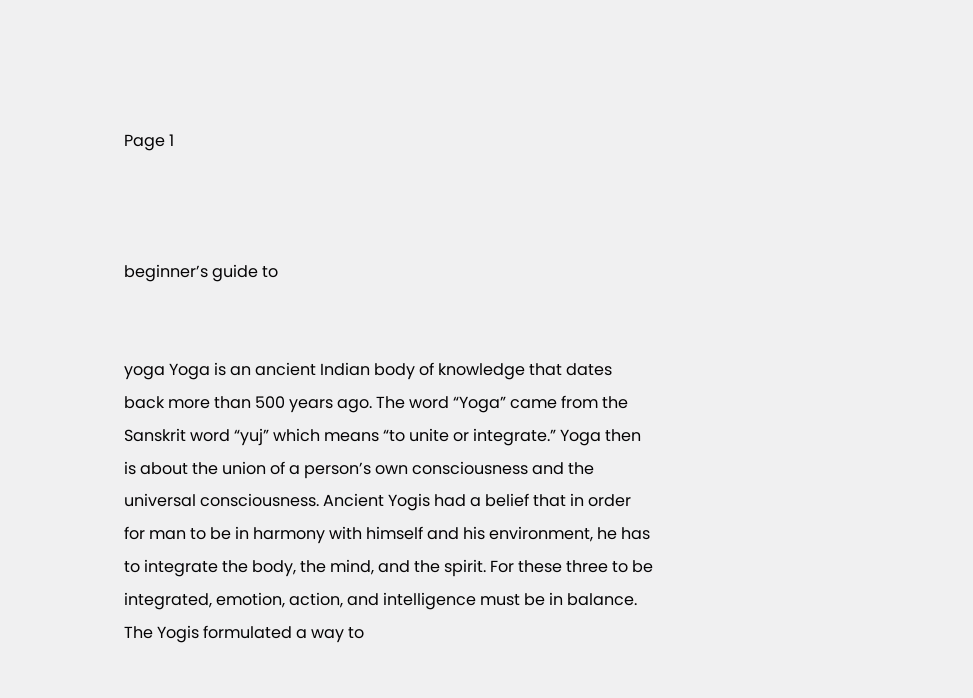Page 1



beginner’s guide to


yoga Yoga is an ancient Indian body of knowledge that dates back more than 500 years ago. The word “Yoga” came from the Sanskrit word “yuj” which means “to unite or integrate.” Yoga then is about the union of a person’s own consciousness and the universal consciousness. Ancient Yogis had a belief that in order for man to be in harmony with himself and his environment, he has to integrate the body, the mind, and the spirit. For these three to be integrated, emotion, action, and intelligence must be in balance. The Yogis formulated a way to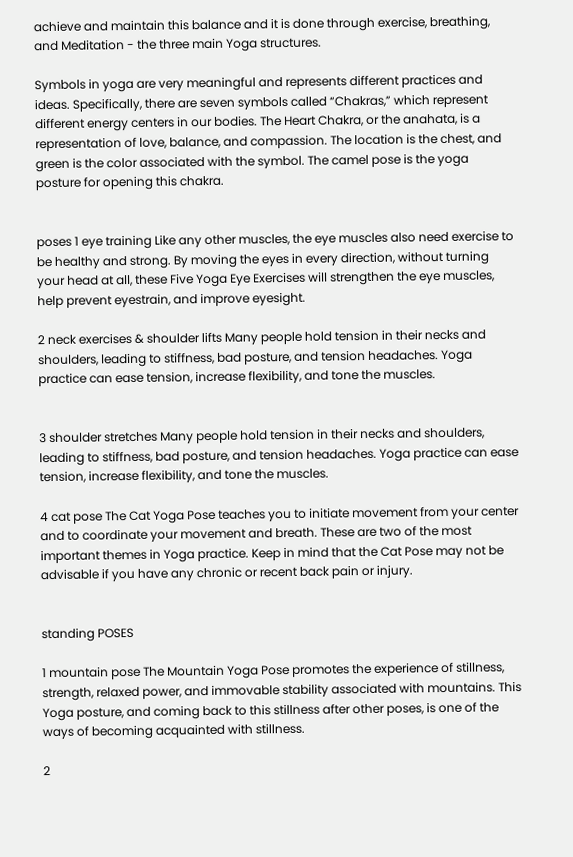achieve and maintain this balance and it is done through exercise, breathing, and Meditation - the three main Yoga structures.

Symbols in yoga are very meaningful and represents different practices and ideas. Specifically, there are seven symbols called “Chakras,” which represent different energy centers in our bodies. The Heart Chakra, or the anahata, is a representation of love, balance, and compassion. The location is the chest, and green is the color associated with the symbol. The camel pose is the yoga posture for opening this chakra.


poses 1 eye training Like any other muscles, the eye muscles also need exercise to be healthy and strong. By moving the eyes in every direction, without turning your head at all, these Five Yoga Eye Exercises will strengthen the eye muscles, help prevent eyestrain, and improve eyesight.

2 neck exercises & shoulder lifts Many people hold tension in their necks and shoulders, leading to stiffness, bad posture, and tension headaches. Yoga practice can ease tension, increase flexibility, and tone the muscles.


3 shoulder stretches Many people hold tension in their necks and shoulders, leading to stiffness, bad posture, and tension headaches. Yoga practice can ease tension, increase flexibility, and tone the muscles.

4 cat pose The Cat Yoga Pose teaches you to initiate movement from your center and to coordinate your movement and breath. These are two of the most important themes in Yoga practice. Keep in mind that the Cat Pose may not be advisable if you have any chronic or recent back pain or injury.


standing POSES

1 mountain pose The Mountain Yoga Pose promotes the experience of stillness, strength, relaxed power, and immovable stability associated with mountains. This Yoga posture, and coming back to this stillness after other poses, is one of the ways of becoming acquainted with stillness.

2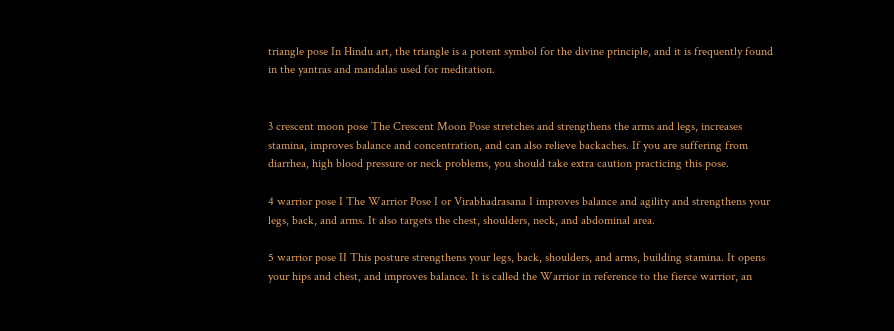triangle pose In Hindu art, the triangle is a potent symbol for the divine principle, and it is frequently found in the yantras and mandalas used for meditation.


3 crescent moon pose The Crescent Moon Pose stretches and strengthens the arms and legs, increases stamina, improves balance and concentration, and can also relieve backaches. If you are suffering from diarrhea, high blood pressure or neck problems, you should take extra caution practicing this pose.

4 warrior pose I The Warrior Pose I or Virabhadrasana I improves balance and agility and strengthens your legs, back, and arms. It also targets the chest, shoulders, neck, and abdominal area.

5 warrior pose II This posture strengthens your legs, back, shoulders, and arms, building stamina. It opens your hips and chest, and improves balance. It is called the Warrior in reference to the fierce warrior, an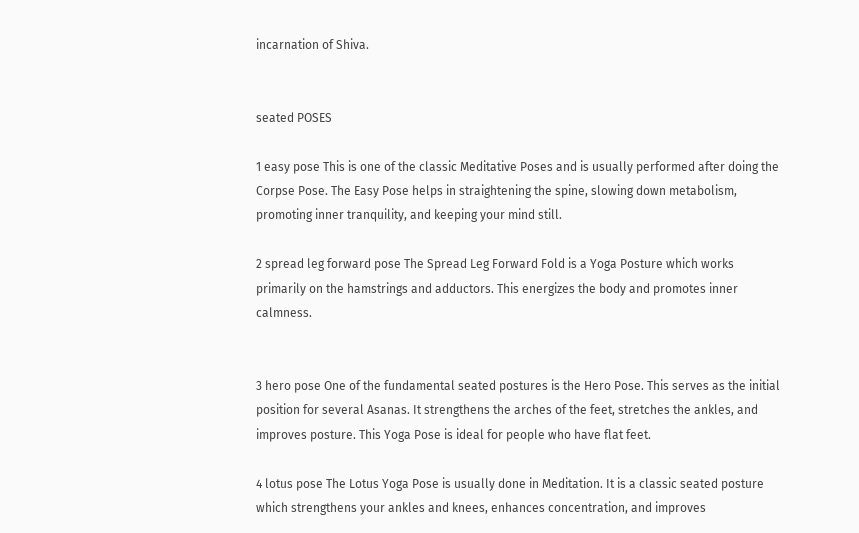incarnation of Shiva.


seated POSES

1 easy pose This is one of the classic Meditative Poses and is usually performed after doing the Corpse Pose. The Easy Pose helps in straightening the spine, slowing down metabolism, promoting inner tranquility, and keeping your mind still.

2 spread leg forward pose The Spread Leg Forward Fold is a Yoga Posture which works primarily on the hamstrings and adductors. This energizes the body and promotes inner calmness.


3 hero pose One of the fundamental seated postures is the Hero Pose. This serves as the initial position for several Asanas. It strengthens the arches of the feet, stretches the ankles, and improves posture. This Yoga Pose is ideal for people who have flat feet.

4 lotus pose The Lotus Yoga Pose is usually done in Meditation. It is a classic seated posture which strengthens your ankles and knees, enhances concentration, and improves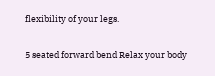flexibility of your legs.

5 seated forward bend Relax your body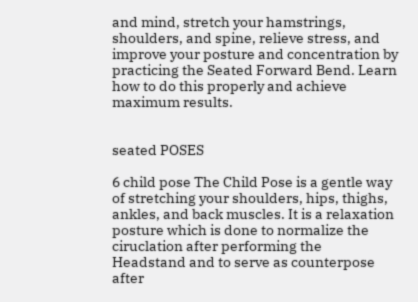and mind, stretch your hamstrings, shoulders, and spine, relieve stress, and improve your posture and concentration by practicing the Seated Forward Bend. Learn how to do this properly and achieve maximum results.


seated POSES

6 child pose The Child Pose is a gentle way of stretching your shoulders, hips, thighs, ankles, and back muscles. It is a relaxation posture which is done to normalize the ciruclation after performing the Headstand and to serve as counterpose after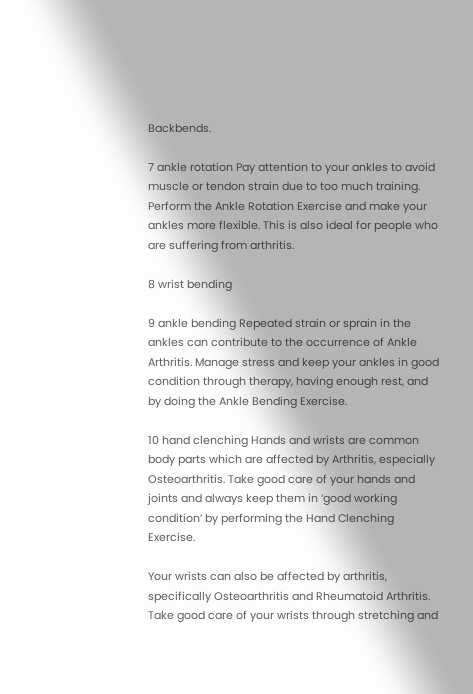Backbends.

7 ankle rotation Pay attention to your ankles to avoid muscle or tendon strain due to too much training. Perform the Ankle Rotation Exercise and make your ankles more flexible. This is also ideal for people who are suffering from arthritis.

8 wrist bending

9 ankle bending Repeated strain or sprain in the ankles can contribute to the occurrence of Ankle Arthritis. Manage stress and keep your ankles in good condition through therapy, having enough rest, and by doing the Ankle Bending Exercise.

10 hand clenching Hands and wrists are common body parts which are affected by Arthritis, especially Osteoarthritis. Take good care of your hands and joints and always keep them in ‘good working condition’ by performing the Hand Clenching Exercise.

Your wrists can also be affected by arthritis, specifically Osteoarthritis and Rheumatoid Arthritis. Take good care of your wrists through stretching and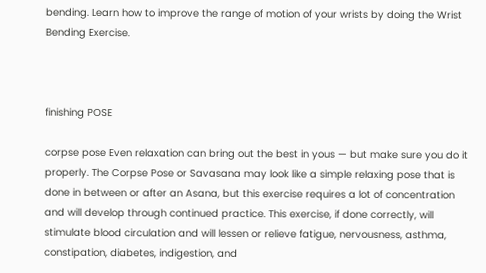bending. Learn how to improve the range of motion of your wrists by doing the Wrist Bending Exercise.



finishing POSE

corpse pose Even relaxation can bring out the best in yous — but make sure you do it properly. The Corpse Pose or Savasana may look like a simple relaxing pose that is done in between or after an Asana, but this exercise requires a lot of concentration and will develop through continued practice. This exercise, if done correctly, will stimulate blood circulation and will lessen or relieve fatigue, nervousness, asthma, constipation, diabetes, indigestion, and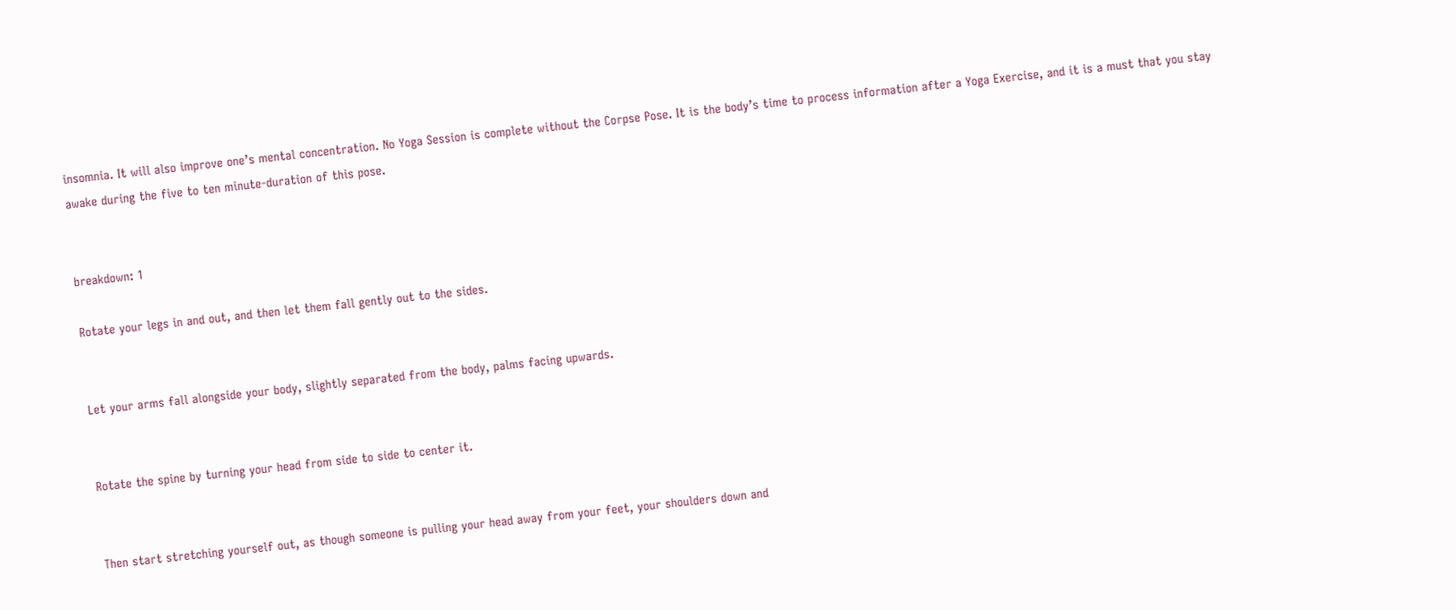insomnia. It will also improve one’s mental concentration. No Yoga Session is complete without the Corpse Pose. It is the body’s time to process information after a Yoga Exercise, and it is a must that you stay awake during the five to ten minute-duration of this pose.


breakdown: 1

Rotate your legs in and out, and then let them fall gently out to the sides.


Let your arms fall alongside your body, slightly separated from the body, palms facing upwards.


Rotate the spine by turning your head from side to side to center it.


Then start stretching yourself out, as though someone is pulling your head away from your feet, your shoulders down and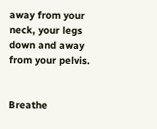away from your neck, your legs down and away from your pelvis.


Breathe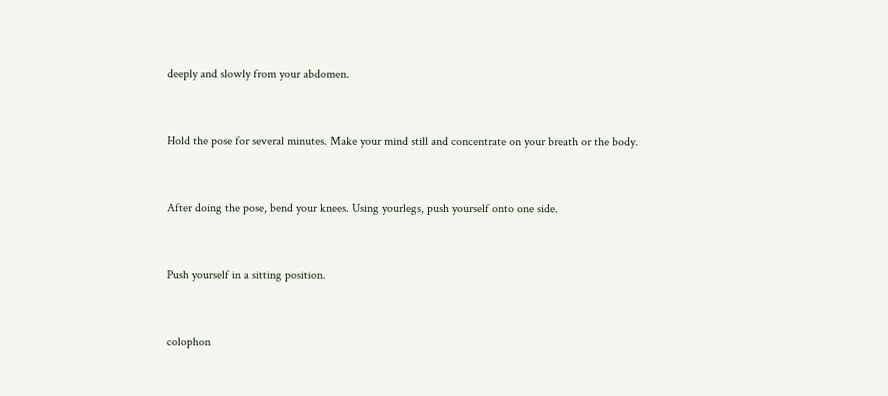deeply and slowly from your abdomen.


Hold the pose for several minutes. Make your mind still and concentrate on your breath or the body.


After doing the pose, bend your knees. Using yourlegs, push yourself onto one side.


Push yourself in a sitting position.


colophon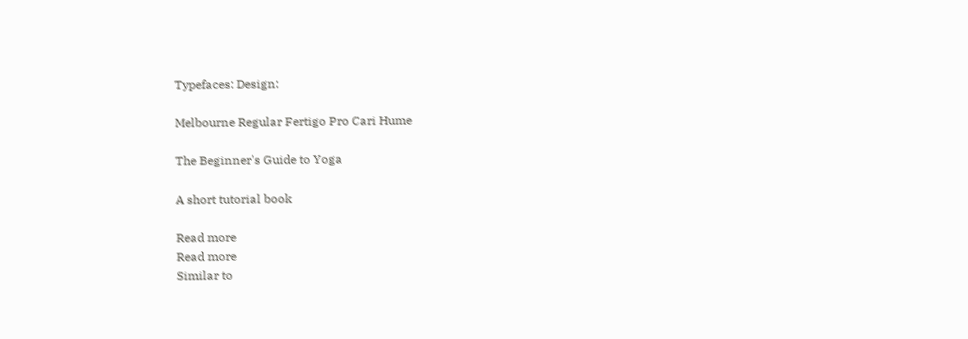Typefaces: Design:

Melbourne Regular Fertigo Pro Cari Hume

The Beginner's Guide to Yoga

A short tutorial book

Read more
Read more
Similar to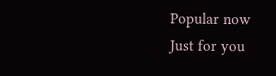Popular now
Just for you